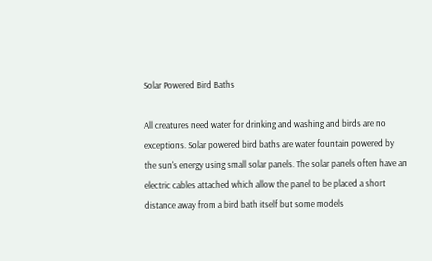Solar Powered Bird Baths

All creatures need water for drinking and washing and birds are no exceptions. Solar powered bird baths are water fountain powered by the sun's energy using small solar panels. The solar panels often have an electric cables attached which allow the panel to be placed a short distance away from a bird bath itself but some models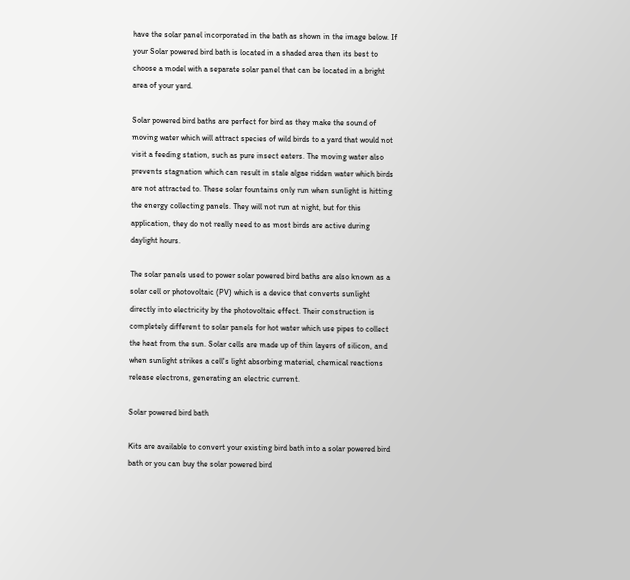have the solar panel incorporated in the bath as shown in the image below. If your Solar powered bird bath is located in a shaded area then its best to choose a model with a separate solar panel that can be located in a bright area of your yard.

Solar powered bird baths are perfect for bird as they make the sound of moving water which will attract species of wild birds to a yard that would not visit a feeding station, such as pure insect eaters. The moving water also prevents stagnation which can result in stale algae ridden water which birds are not attracted to. These solar fountains only run when sunlight is hitting the energy collecting panels. They will not run at night, but for this application, they do not really need to as most birds are active during daylight hours.

The solar panels used to power solar powered bird baths are also known as a solar cell or photovoltaic (PV) which is a device that converts sunlight directly into electricity by the photovoltaic effect. Their construction is completely different to solar panels for hot water which use pipes to collect the heat from the sun. Solar cells are made up of thin layers of silicon, and when sunlight strikes a cell's light absorbing material, chemical reactions release electrons, generating an electric current.

Solar powered bird bath

Kits are available to convert your existing bird bath into a solar powered bird bath or you can buy the solar powered bird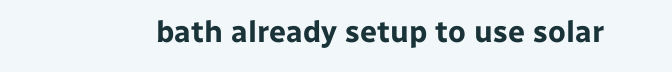bath already setup to use solar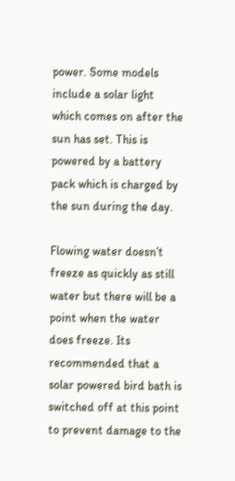power. Some models include a solar light which comes on after the sun has set. This is powered by a battery pack which is charged by the sun during the day.

Flowing water doesn’t freeze as quickly as still water but there will be a point when the water does freeze. Its recommended that a solar powered bird bath is switched off at this point to prevent damage to the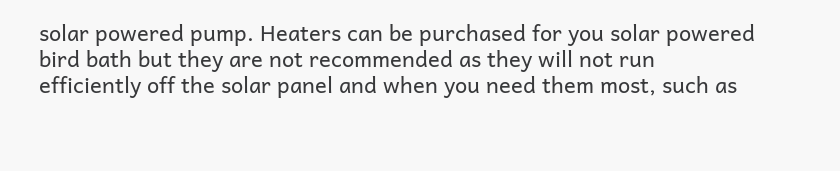solar powered pump. Heaters can be purchased for you solar powered bird bath but they are not recommended as they will not run efficiently off the solar panel and when you need them most, such as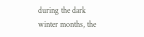during the dark winter months, the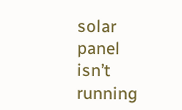solar panel isn’t running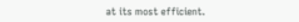at its most efficient.